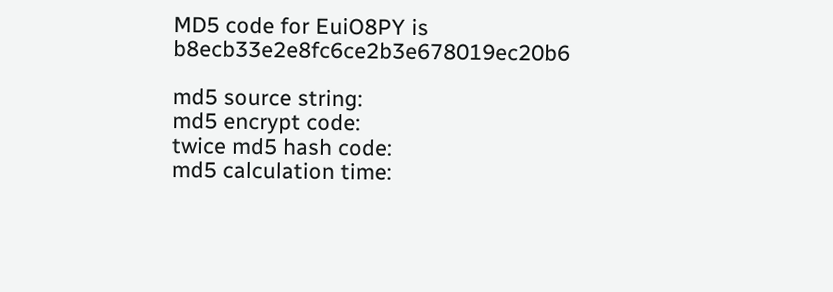MD5 code for EuiO8PY is b8ecb33e2e8fc6ce2b3e678019ec20b6

md5 source string:
md5 encrypt code:
twice md5 hash code:
md5 calculation time: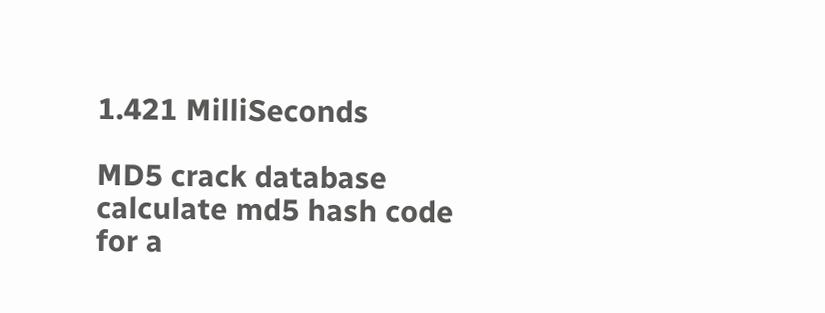1.421 MilliSeconds

MD5 crack database calculate md5 hash code for a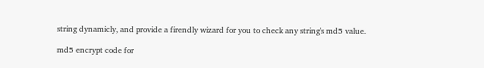string dynamicly, and provide a firendly wizard for you to check any string's md5 value.

md5 encrypt code for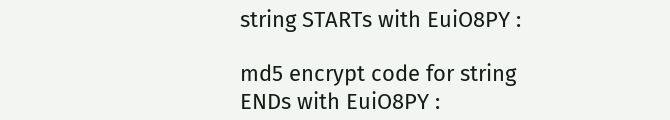string STARTs with EuiO8PY :

md5 encrypt code for string ENDs with EuiO8PY :